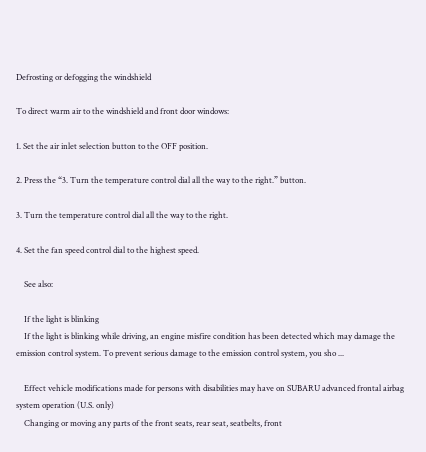Defrosting or defogging the windshield

To direct warm air to the windshield and front door windows:

1. Set the air inlet selection button to the OFF position.

2. Press the “3. Turn the temperature control dial all the way to the right.” button.

3. Turn the temperature control dial all the way to the right.

4. Set the fan speed control dial to the highest speed.

    See also:

    If the light is blinking
    If the light is blinking while driving, an engine misfire condition has been detected which may damage the emission control system. To prevent serious damage to the emission control system, you sho ...

    Effect vehicle modifications made for persons with disabilities may have on SUBARU advanced frontal airbag system operation (U.S. only)
    Changing or moving any parts of the front seats, rear seat, seatbelts, front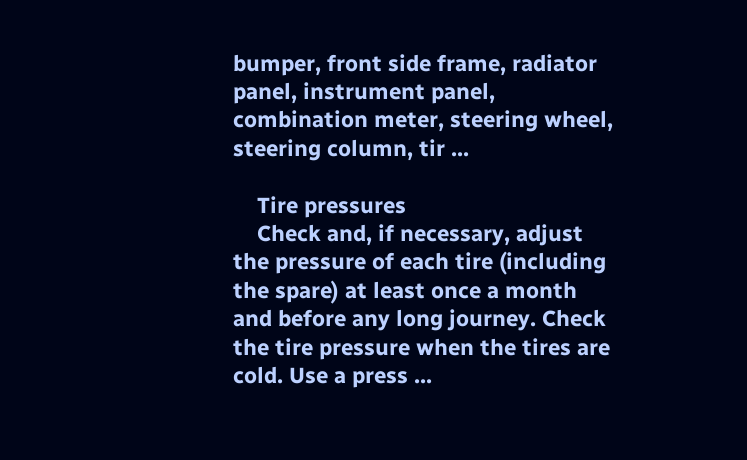bumper, front side frame, radiator panel, instrument panel, combination meter, steering wheel, steering column, tir ...

    Tire pressures
    Check and, if necessary, adjust the pressure of each tire (including the spare) at least once a month and before any long journey. Check the tire pressure when the tires are cold. Use a press ...